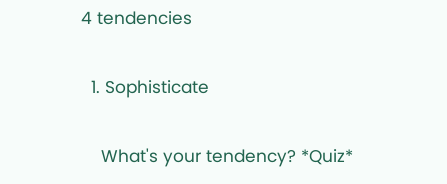4 tendencies

  1. Sophisticate

    What's your tendency? *Quiz*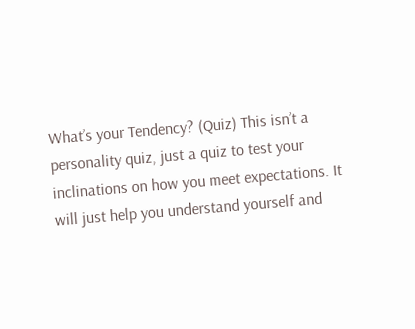What’s your Tendency? (Quiz) This isn’t a personality quiz, just a quiz to test your inclinations on how you meet expectations. It will just help you understand yourself and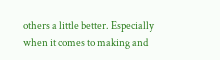others a little better. Especially when it comes to making and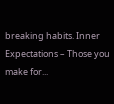breaking habits. Inner Expectations – Those you make for...